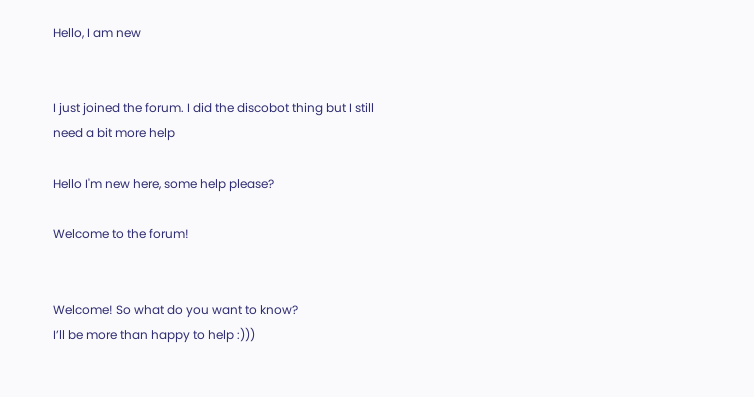Hello, I am new


I just joined the forum. I did the discobot thing but I still need a bit more help

Hello I'm new here, some help please?

Welcome to the forum!


Welcome! So what do you want to know?
I’ll be more than happy to help :)))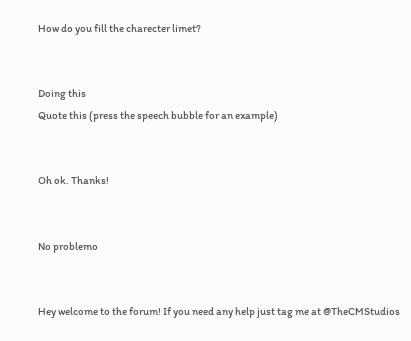How do you fill the charecter limet?


Doing this
Quote this (press the speech bubble for an example)


Oh ok. Thanks!


No problemo


Hey welcome to the forum! If you need any help just tag me at @TheCMStudios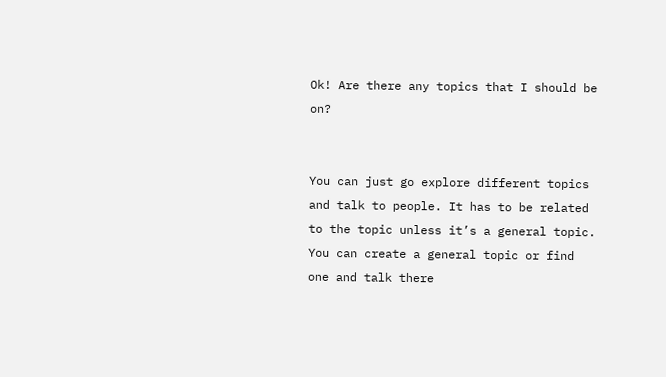Ok! Are there any topics that I should be on?


You can just go explore different topics and talk to people. It has to be related to the topic unless it’s a general topic. You can create a general topic or find one and talk there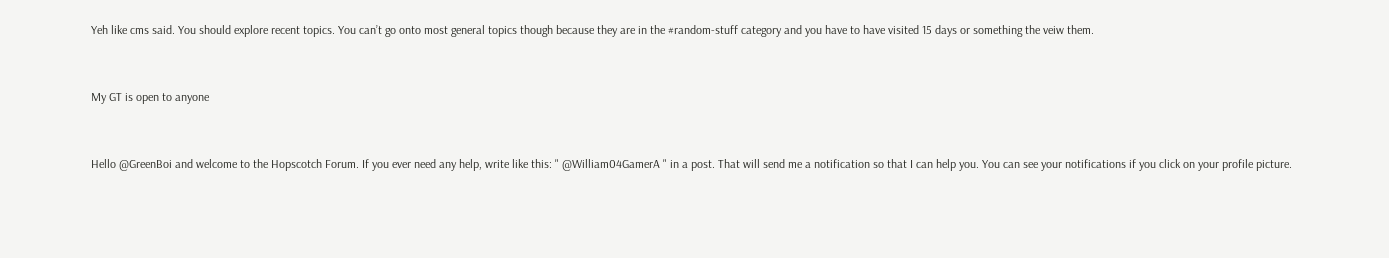Yeh like cms said. You should explore recent topics. You can’t go onto most general topics though because they are in the #random-stuff category and you have to have visited 15 days or something the veiw them.


My GT is open to anyone


Hello @GreenBoi and welcome to the Hopscotch Forum. If you ever need any help, write like this: " @William04GamerA " in a post. That will send me a notification so that I can help you. You can see your notifications if you click on your profile picture.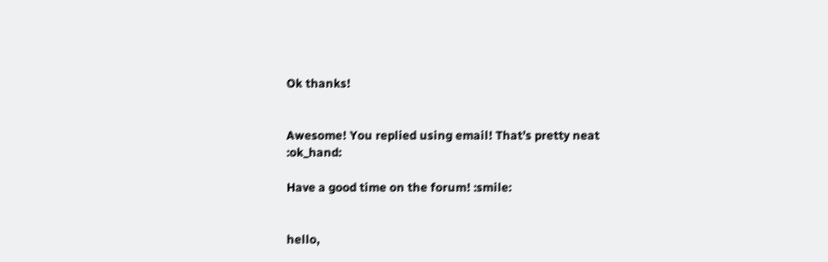Ok thanks!


Awesome! You replied using email! That’s pretty neat :ok_hand:

Have a good time on the forum! :smile:


hello,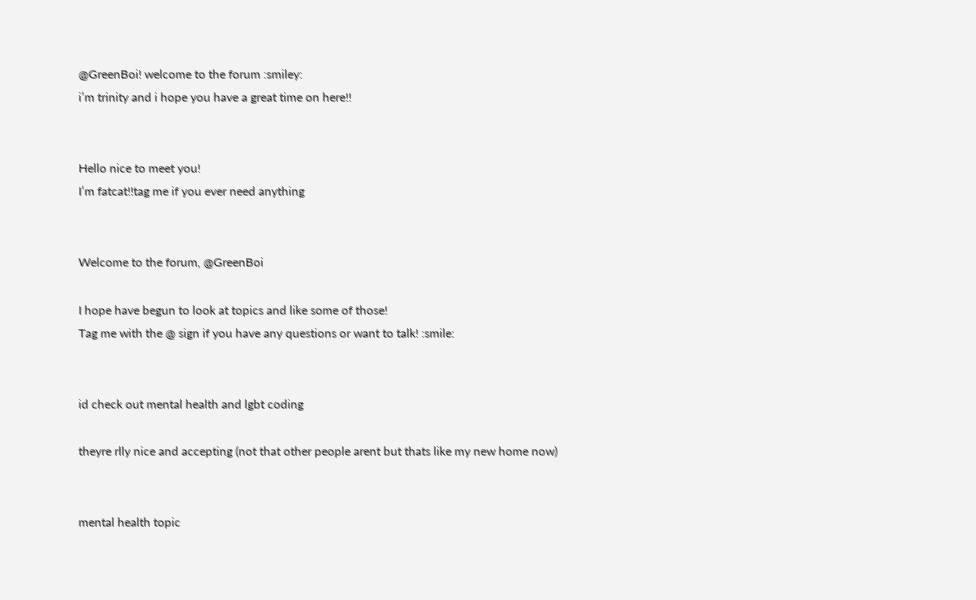@GreenBoi! welcome to the forum :smiley:
i’m trinity and i hope you have a great time on here!!


Hello nice to meet you!
I’m fatcat!!tag me if you ever need anything


Welcome to the forum, @GreenBoi

I hope have begun to look at topics and like some of those!
Tag me with the @ sign if you have any questions or want to talk! :smile:


id check out mental health and lgbt coding

theyre rlly nice and accepting (not that other people arent but thats like my new home now)


mental health topic